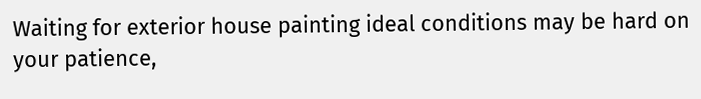Waiting for exterior house painting ideal conditions may be hard on your patience,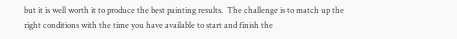but it is well worth it to produce the best painting results.  The challenge is to match up the right conditions with the time you have available to start and finish the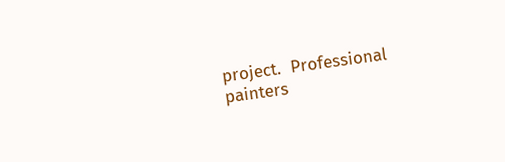project.  Professional painters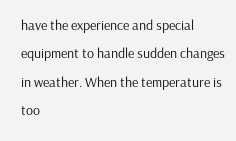have the experience and special equipment to handle sudden changes in weather. When the temperature is too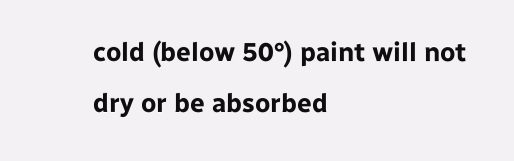cold (below 50°) paint will not  dry or be absorbed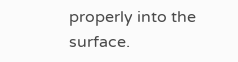properly into the surface.